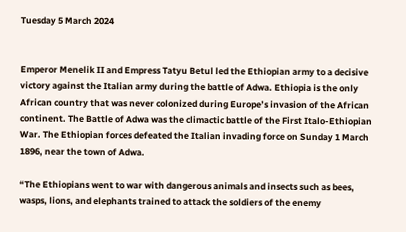Tuesday 5 March 2024


Emperor Menelik II and Empress Tatyu Betul led the Ethiopian army to a decisive victory against the Italian army during the battle of Adwa. Ethiopia is the only African country that was never colonized during Europe’s invasion of the African continent. The Battle of Adwa was the climactic battle of the First Italo-Ethiopian War. The Ethiopian forces defeated the Italian invading force on Sunday 1 March 1896, near the town of Adwa.

“The Ethiopians went to war with dangerous animals and insects such as bees, wasps, lions, and elephants trained to attack the soldiers of the enemy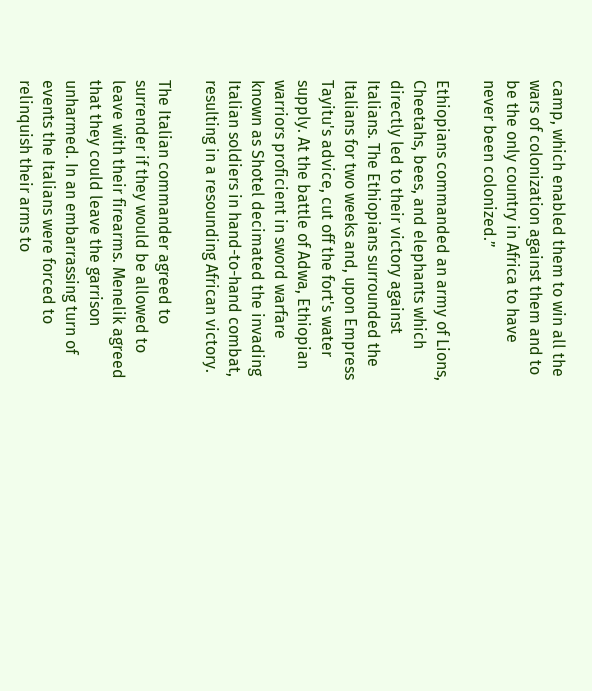camp, which enabled them to win all the wars of colonization against them and to be the only country in Africa to have never been colonized.”

Ethiopians commanded an army of Lions, Cheetahs, bees, and elephants which directly led to their victory against Italians. The Ethiopians surrounded the Italians for two weeks and, upon Empress Tayitu's advice, cut off the fort's water supply. At the battle of Adwa, Ethiopian warriors proficient in sword warfare known as Shotel decimated the invading Italian soldiers in hand-to-hand combat, resulting in a resounding African victory.

The Italian commander agreed to surrender if they would be allowed to leave with their firearms. Menelik agreed that they could leave the garrison unharmed. In an embarrassing turn of events the Italians were forced to relinquish their arms to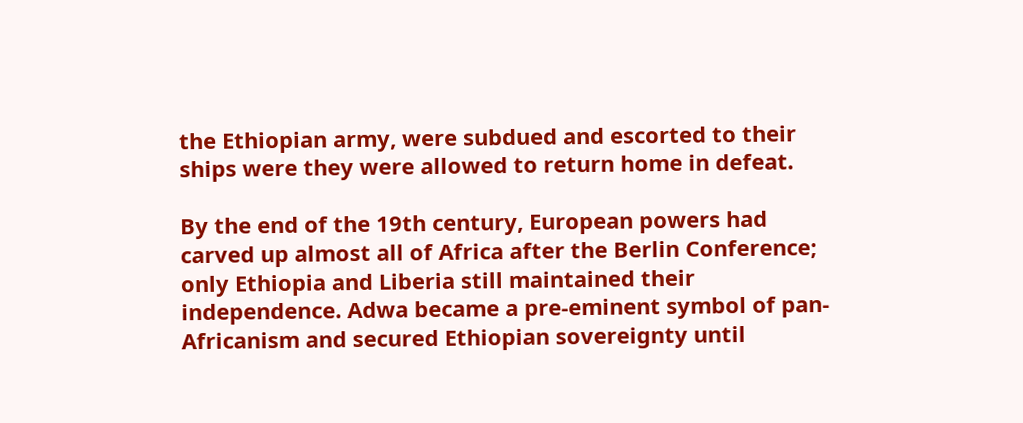the Ethiopian army, were subdued and escorted to their ships were they were allowed to return home in defeat.

By the end of the 19th century, European powers had carved up almost all of Africa after the Berlin Conference; only Ethiopia and Liberia still maintained their independence. Adwa became a pre-eminent symbol of pan-Africanism and secured Ethiopian sovereignty until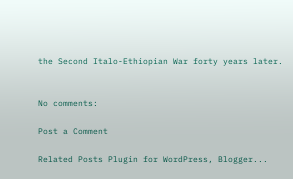the Second Italo-Ethiopian War forty years later.


No comments:

Post a Comment

Related Posts Plugin for WordPress, Blogger...